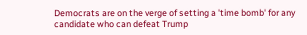Democrats are on the verge of setting a 'time bomb' for any candidate who can defeat Trump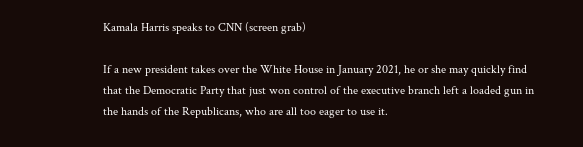Kamala Harris speaks to CNN (screen grab)

If a new president takes over the White House in January 2021, he or she may quickly find that the Democratic Party that just won control of the executive branch left a loaded gun in the hands of the Republicans, who are all too eager to use it.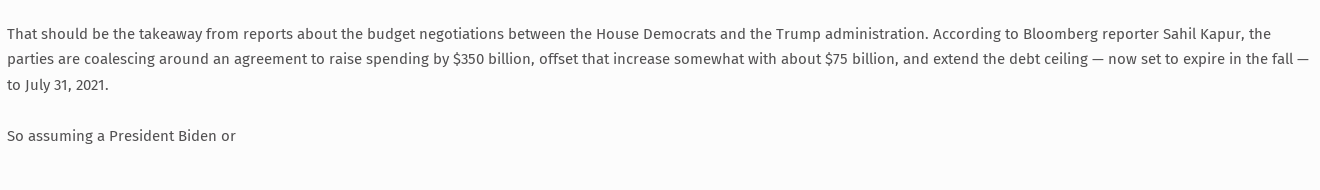That should be the takeaway from reports about the budget negotiations between the House Democrats and the Trump administration. According to Bloomberg reporter Sahil Kapur, the parties are coalescing around an agreement to raise spending by $350 billion, offset that increase somewhat with about $75 billion, and extend the debt ceiling — now set to expire in the fall — to July 31, 2021.

So assuming a President Biden or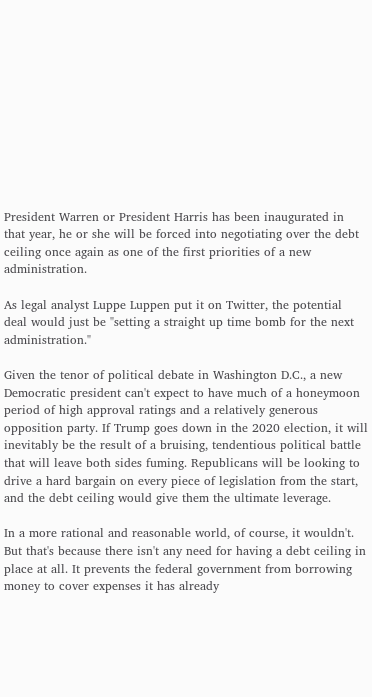President Warren or President Harris has been inaugurated in that year, he or she will be forced into negotiating over the debt ceiling once again as one of the first priorities of a new administration.

As legal analyst Luppe Luppen put it on Twitter, the potential deal would just be "setting a straight up time bomb for the next administration."

Given the tenor of political debate in Washington D.C., a new Democratic president can't expect to have much of a honeymoon period of high approval ratings and a relatively generous opposition party. If Trump goes down in the 2020 election, it will inevitably be the result of a bruising, tendentious political battle that will leave both sides fuming. Republicans will be looking to drive a hard bargain on every piece of legislation from the start, and the debt ceiling would give them the ultimate leverage.

In a more rational and reasonable world, of course, it wouldn't. But that's because there isn't any need for having a debt ceiling in place at all. It prevents the federal government from borrowing money to cover expenses it has already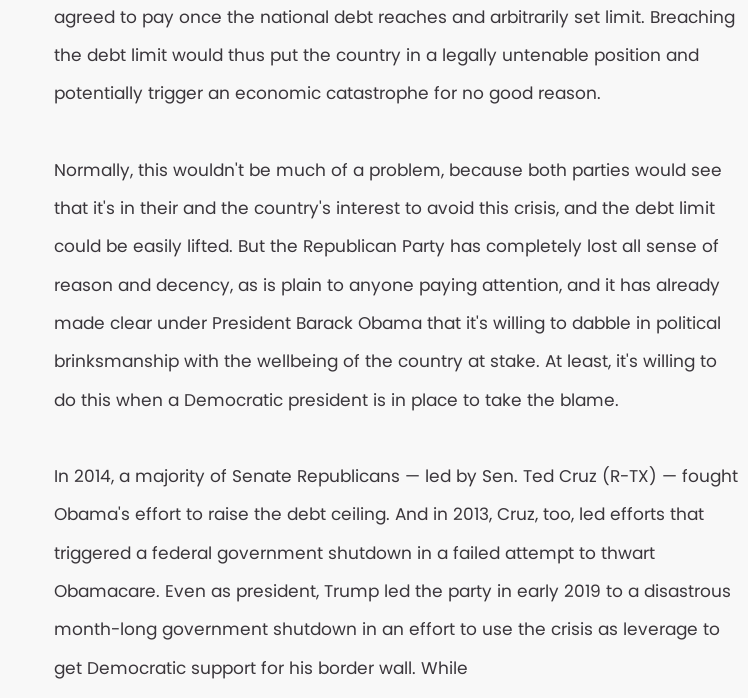agreed to pay once the national debt reaches and arbitrarily set limit. Breaching the debt limit would thus put the country in a legally untenable position and potentially trigger an economic catastrophe for no good reason.

Normally, this wouldn't be much of a problem, because both parties would see that it's in their and the country's interest to avoid this crisis, and the debt limit could be easily lifted. But the Republican Party has completely lost all sense of reason and decency, as is plain to anyone paying attention, and it has already made clear under President Barack Obama that it's willing to dabble in political brinksmanship with the wellbeing of the country at stake. At least, it's willing to do this when a Democratic president is in place to take the blame.

In 2014, a majority of Senate Republicans — led by Sen. Ted Cruz (R-TX) — fought Obama's effort to raise the debt ceiling. And in 2013, Cruz, too, led efforts that triggered a federal government shutdown in a failed attempt to thwart Obamacare. Even as president, Trump led the party in early 2019 to a disastrous month-long government shutdown in an effort to use the crisis as leverage to get Democratic support for his border wall. While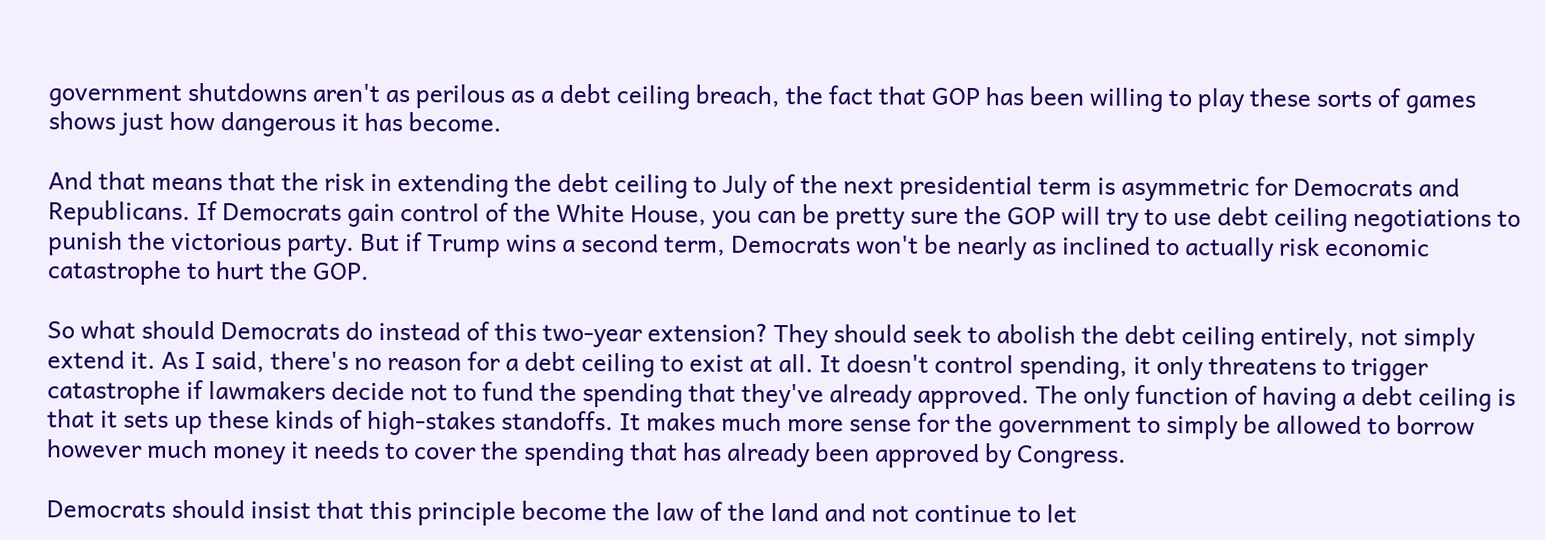government shutdowns aren't as perilous as a debt ceiling breach, the fact that GOP has been willing to play these sorts of games shows just how dangerous it has become.

And that means that the risk in extending the debt ceiling to July of the next presidential term is asymmetric for Democrats and Republicans. If Democrats gain control of the White House, you can be pretty sure the GOP will try to use debt ceiling negotiations to punish the victorious party. But if Trump wins a second term, Democrats won't be nearly as inclined to actually risk economic catastrophe to hurt the GOP.

So what should Democrats do instead of this two-year extension? They should seek to abolish the debt ceiling entirely, not simply extend it. As I said, there's no reason for a debt ceiling to exist at all. It doesn't control spending, it only threatens to trigger catastrophe if lawmakers decide not to fund the spending that they've already approved. The only function of having a debt ceiling is that it sets up these kinds of high-stakes standoffs. It makes much more sense for the government to simply be allowed to borrow however much money it needs to cover the spending that has already been approved by Congress.

Democrats should insist that this principle become the law of the land and not continue to let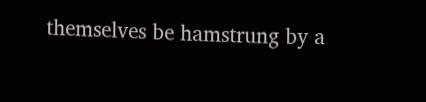themselves be hamstrung by a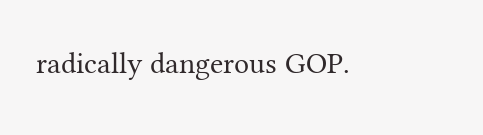radically dangerous GOP.